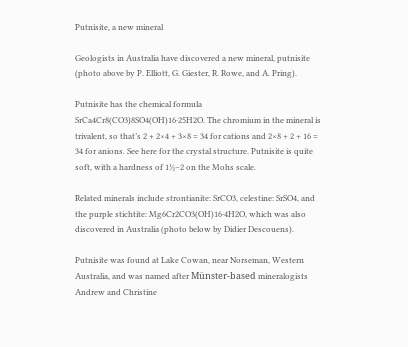Putnisite, a new mineral

Geologists in Australia have discovered a new mineral, putnisite (photo above by P. Elliott, G. Giester, R. Rowe, and A. Pring).

Putnisite has the chemical formula SrCa4Cr8(CO3)8SO4(OH)16·25H2O. The chromium in the mineral is trivalent, so that’s 2 + 2×4 + 3×8 = 34 for cations and 2×8 + 2 + 16 = 34 for anions. See here for the crystal structure. Putnisite is quite soft, with a hardness of 1½–2 on the Mohs scale.

Related minerals include strontianite: SrCO3, celestine: SrSO4, and the purple stichtite: Mg6Cr2CO3(OH)16·4H2O, which was also discovered in Australia (photo below by Didier Descouens).

Putnisite was found at Lake Cowan, near Norseman, Western Australia, and was named after Münster-based mineralogists Andrew and Christine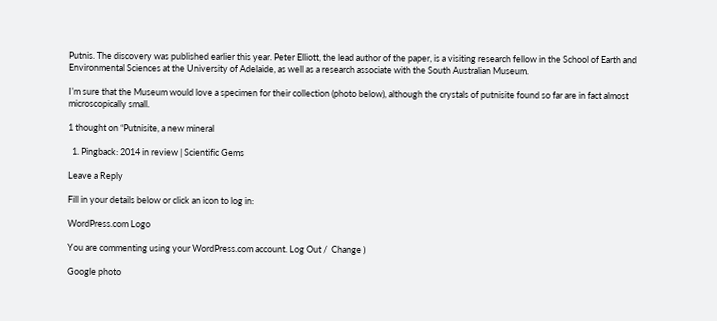Putnis. The discovery was published earlier this year. Peter Elliott, the lead author of the paper, is a visiting research fellow in the School of Earth and Environmental Sciences at the University of Adelaide, as well as a research associate with the South Australian Museum.

I’m sure that the Museum would love a specimen for their collection (photo below), although the crystals of putnisite found so far are in fact almost microscopically small.

1 thought on “Putnisite, a new mineral

  1. Pingback: 2014 in review | Scientific Gems

Leave a Reply

Fill in your details below or click an icon to log in:

WordPress.com Logo

You are commenting using your WordPress.com account. Log Out /  Change )

Google photo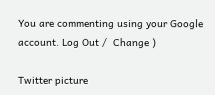You are commenting using your Google account. Log Out /  Change )

Twitter picture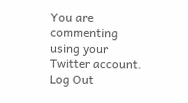You are commenting using your Twitter account. Log Out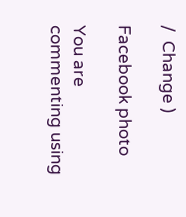/  Change )

Facebook photo

You are commenting using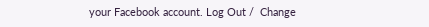your Facebook account. Log Out /  Change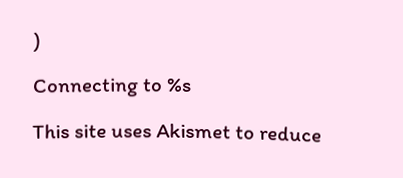)

Connecting to %s

This site uses Akismet to reduce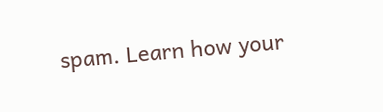spam. Learn how your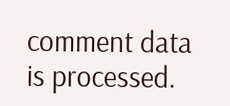comment data is processed.